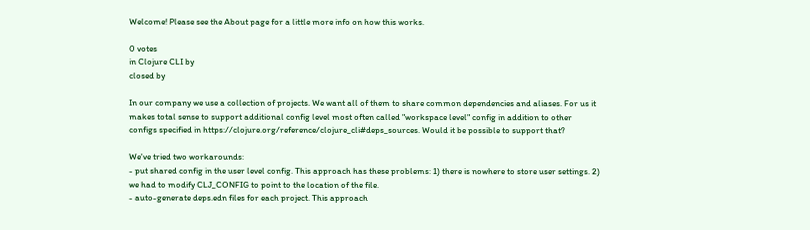Welcome! Please see the About page for a little more info on how this works.

0 votes
in Clojure CLI by
closed by

In our company we use a collection of projects. We want all of them to share common dependencies and aliases. For us it makes total sense to support additional config level most often called "workspace level" config in addition to other configs specified in https://clojure.org/reference/clojure_cli#deps_sources. Would it be possible to support that?

We've tried two workarounds:
- put shared config in the user level config. This approach has these problems: 1) there is nowhere to store user settings. 2) we had to modify CLJ_CONFIG to point to the location of the file.
- auto-generate deps.edn files for each project. This approach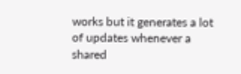works but it generates a lot of updates whenever a shared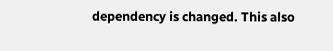dependency is changed. This also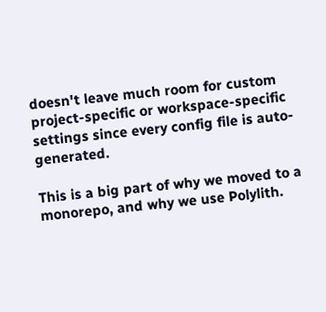doesn't leave much room for custom project-specific or workspace-specific settings since every config file is auto-generated.

This is a big part of why we moved to a monorepo, and why we use Polylith.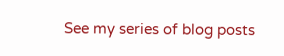See my series of blog posts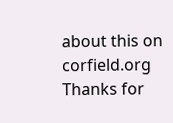about this on corfield.org
Thanks for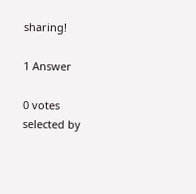sharing!

1 Answer

0 votes
selected by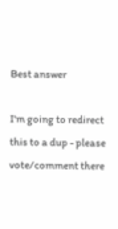Best answer

I'm going to redirect this to a dup - please vote/comment there